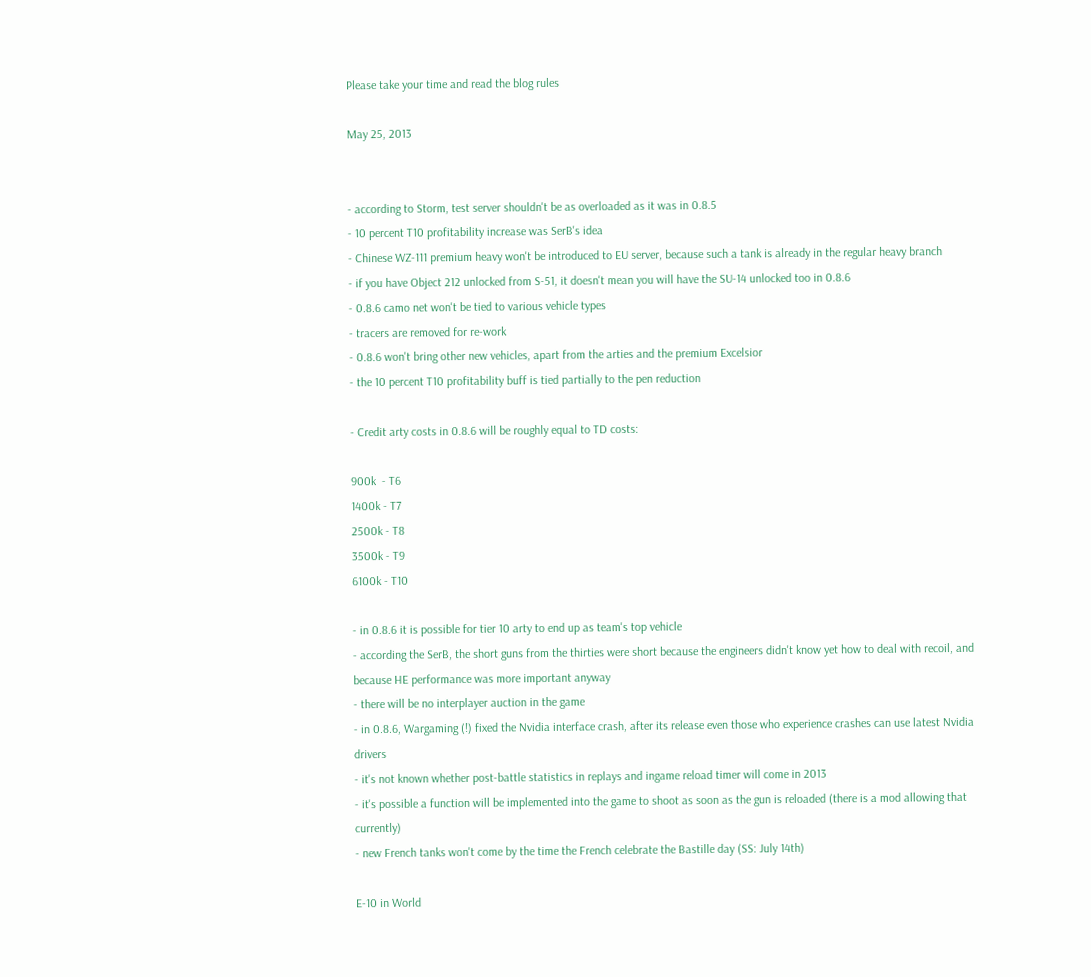Please take your time and read the blog rules

May 25, 2013


- according to Storm, test server shouldn't be as overloaded as it was in 0.8.5
- 10 percent T10 profitability increase was SerB's idea
- Chinese WZ-111 premium heavy won't be introduced to EU server, because such a tank is already in the regular heavy branch
- if you have Object 212 unlocked from S-51, it doesn't mean you will have the SU-14 unlocked too in 0.8.6
- 0.8.6 camo net won't be tied to various vehicle types
- tracers are removed for re-work
- 0.8.6 won't bring other new vehicles, apart from the arties and the premium Excelsior
- the 10 percent T10 profitability buff is tied partially to the pen reduction

- Credit arty costs in 0.8.6 will be roughly equal to TD costs:

900k  - T6
1400k - T7
2500k - T8
3500k - T9
6100k - T10

- in 0.8.6 it is possible for tier 10 arty to end up as team's top vehicle
- according the SerB, the short guns from the thirties were short because the engineers didn't know yet how to deal with recoil, and because HE performance was more important anyway
- there will be no interplayer auction in the game
- in 0.8.6, Wargaming (!) fixed the Nvidia interface crash, after its release even those who experience crashes can use latest Nvidia drivers
- it's not known whether post-battle statistics in replays and ingame reload timer will come in 2013
- it's possible a function will be implemented into the game to shoot as soon as the gun is reloaded (there is a mod allowing that currently)
- new French tanks won't come by the time the French celebrate the Bastille day (SS: July 14th)

E-10 in World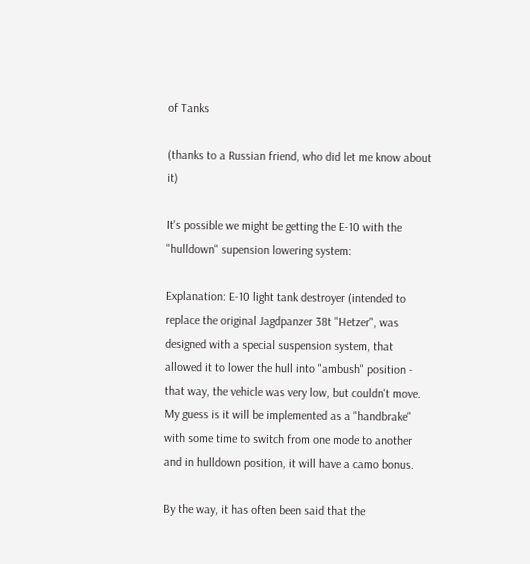of Tanks

(thanks to a Russian friend, who did let me know about it)

It's possible we might be getting the E-10 with the "hulldown" supension lowering system:

Explanation: E-10 light tank destroyer (intended to replace the original Jagdpanzer 38t "Hetzer", was designed with a special suspension system, that allowed it to lower the hull into "ambush" position - that way, the vehicle was very low, but couldn't move. My guess is it will be implemented as a "handbrake" with some time to switch from one mode to another and in hulldown position, it will have a camo bonus.

By the way, it has often been said that the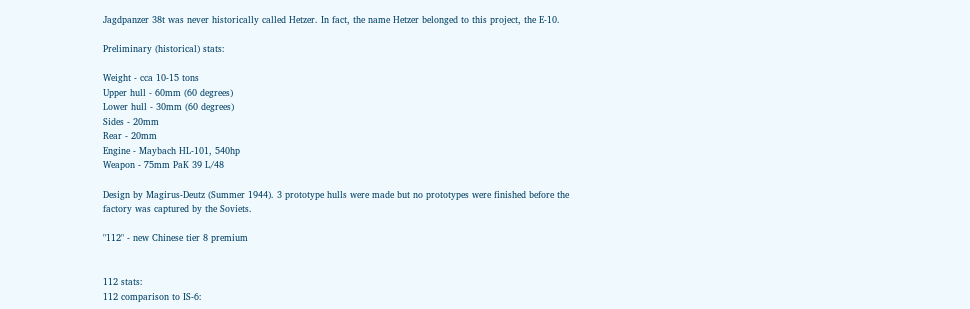Jagdpanzer 38t was never historically called Hetzer. In fact, the name Hetzer belonged to this project, the E-10.

Preliminary (historical) stats:

Weight - cca 10-15 tons
Upper hull - 60mm (60 degrees)
Lower hull - 30mm (60 degrees)
Sides - 20mm
Rear - 20mm
Engine - Maybach HL-101, 540hp
Weapon - 75mm PaK 39 L/48

Design by Magirus-Deutz (Summer 1944). 3 prototype hulls were made but no prototypes were finished before the factory was captured by the Soviets.

"112" - new Chinese tier 8 premium


112 stats:
112 comparison to IS-6: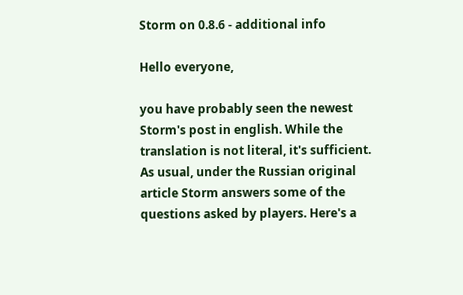Storm on 0.8.6 - additional info

Hello everyone,

you have probably seen the newest Storm's post in english. While the translation is not literal, it's sufficient. As usual, under the Russian original article Storm answers some of the questions asked by players. Here's a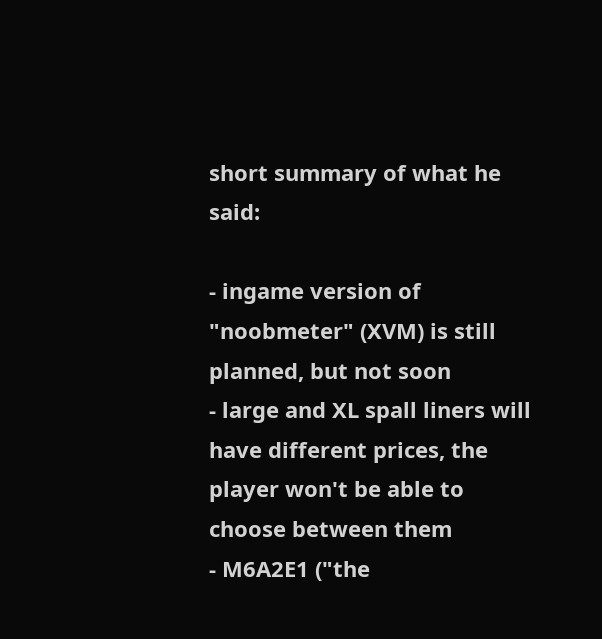short summary of what he said:

- ingame version of "noobmeter" (XVM) is still planned, but not soon
- large and XL spall liners will have different prices, the player won't be able to choose between them
- M6A2E1 ("the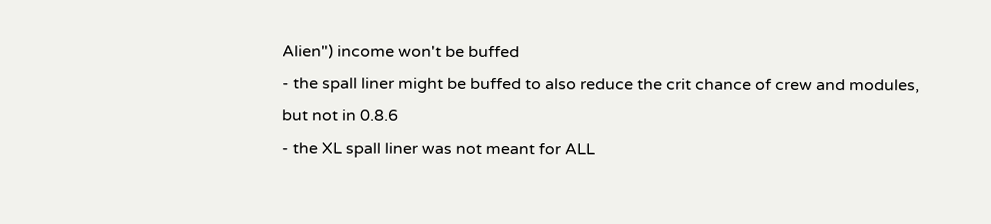Alien") income won't be buffed
- the spall liner might be buffed to also reduce the crit chance of crew and modules, but not in 0.8.6
- the XL spall liner was not meant for ALL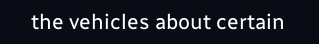the vehicles about certain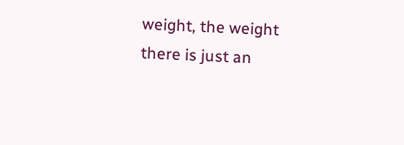weight, the weight there is just an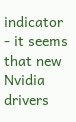indicator
- it seems that new Nvidia drivers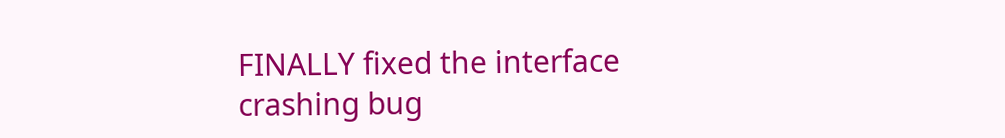FINALLY fixed the interface crashing bug